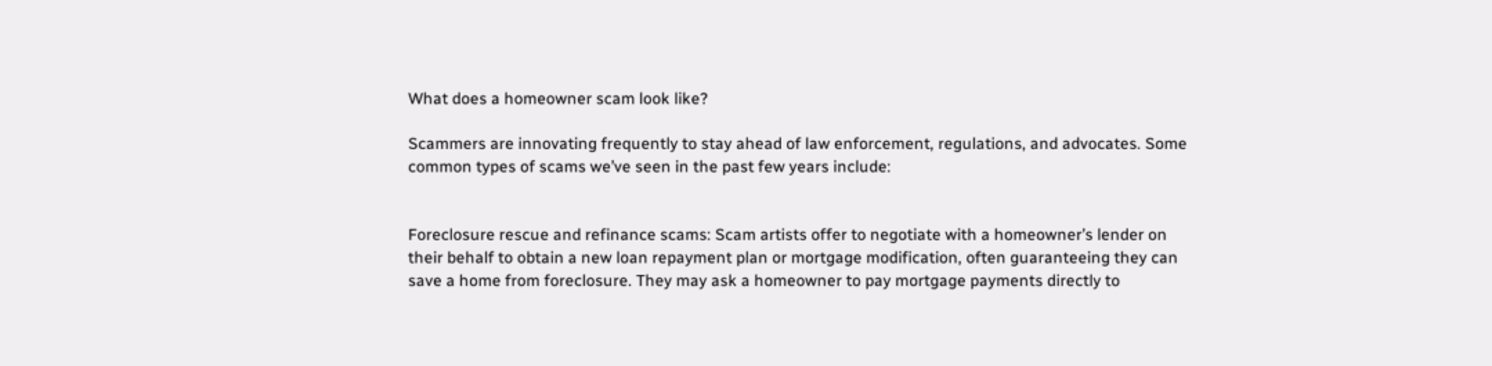What does a homeowner scam look like?

Scammers are innovating frequently to stay ahead of law enforcement, regulations, and advocates. Some common types of scams we’ve seen in the past few years include:


Foreclosure rescue and refinance scams: Scam artists offer to negotiate with a homeowner’s lender on their behalf to obtain a new loan repayment plan or mortgage modification, often guaranteeing they can save a home from foreclosure. They may ask a homeowner to pay mortgage payments directly to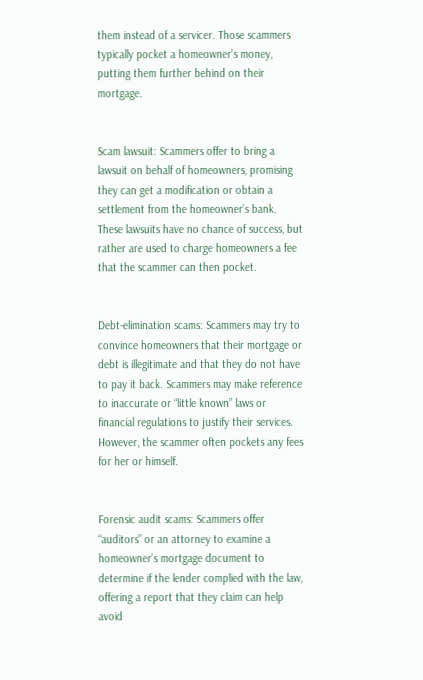them instead of a servicer. Those scammers typically pocket a homeowner’s money, putting them further behind on their mortgage.


Scam lawsuit: Scammers offer to bring a lawsuit on behalf of homeowners, promising they can get a modification or obtain a settlement from the homeowner’s bank. These lawsuits have no chance of success, but rather are used to charge homeowners a fee that the scammer can then pocket.


Debt-elimination scams: Scammers may try to convince homeowners that their mortgage or debt is illegitimate and that they do not have to pay it back. Scammers may make reference to inaccurate or “little known” laws or financial regulations to justify their services. However, the scammer often pockets any fees for her or himself.


Forensic audit scams: Scammers offer “auditors” or an attorney to examine a homeowner’s mortgage document to determine if the lender complied with the law, offering a report that they claim can help avoid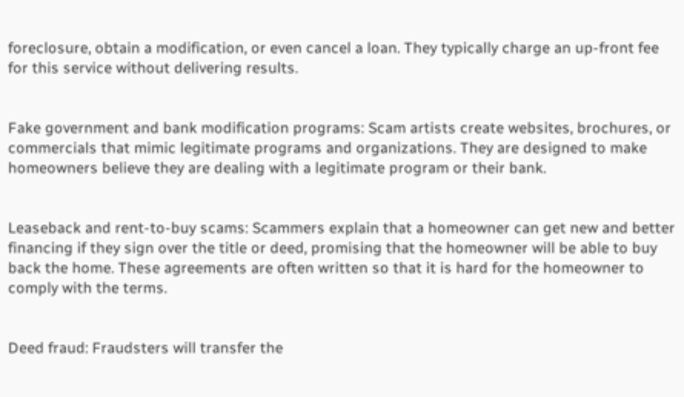foreclosure, obtain a modification, or even cancel a loan. They typically charge an up-front fee for this service without delivering results.


Fake government and bank modification programs: Scam artists create websites, brochures, or commercials that mimic legitimate programs and organizations. They are designed to make homeowners believe they are dealing with a legitimate program or their bank.


Leaseback and rent-to-buy scams: Scammers explain that a homeowner can get new and better financing if they sign over the title or deed, promising that the homeowner will be able to buy back the home. These agreements are often written so that it is hard for the homeowner to comply with the terms.


Deed fraud: Fraudsters will transfer the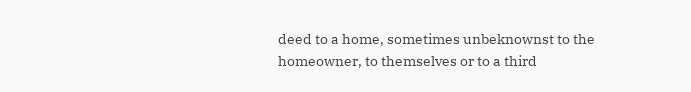deed to a home, sometimes unbeknownst to the homeowner, to themselves or to a third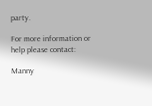party.

For more information or help please contact:

Manny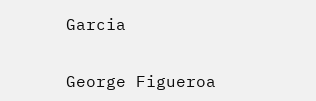Garcia


George Figueroa